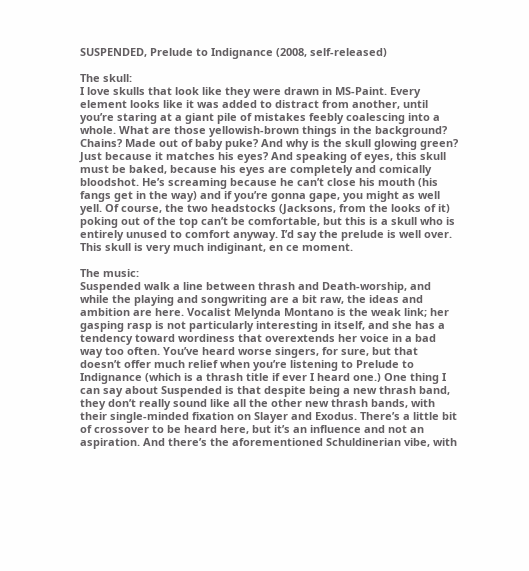SUSPENDED, Prelude to Indignance (2008, self-released)

The skull:
I love skulls that look like they were drawn in MS-Paint. Every element looks like it was added to distract from another, until you’re staring at a giant pile of mistakes feebly coalescing into a whole. What are those yellowish-brown things in the background? Chains? Made out of baby puke? And why is the skull glowing green? Just because it matches his eyes? And speaking of eyes, this skull must be baked, because his eyes are completely and comically bloodshot. He’s screaming because he can’t close his mouth (his fangs get in the way) and if you’re gonna gape, you might as well yell. Of course, the two headstocks (Jacksons, from the looks of it) poking out of the top can’t be comfortable, but this is a skull who is entirely unused to comfort anyway. I’d say the prelude is well over. This skull is very much indiginant, en ce moment.

The music:
Suspended walk a line between thrash and Death-worship, and while the playing and songwriting are a bit raw, the ideas and ambition are here. Vocalist Melynda Montano is the weak link; her gasping rasp is not particularly interesting in itself, and she has a tendency toward wordiness that overextends her voice in a bad way too often. You’ve heard worse singers, for sure, but that doesn’t offer much relief when you’re listening to Prelude to Indignance (which is a thrash title if ever I heard one.) One thing I can say about Suspended is that despite being a new thrash band, they don’t really sound like all the other new thrash bands, with their single-minded fixation on Slayer and Exodus. There’s a little bit of crossover to be heard here, but it’s an influence and not an aspiration. And there’s the aforementioned Schuldinerian vibe, with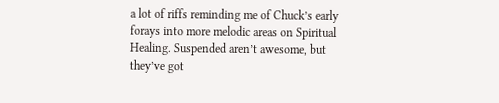a lot of riffs reminding me of Chuck’s early forays into more melodic areas on Spiritual Healing. Suspended aren’t awesome, but they’ve got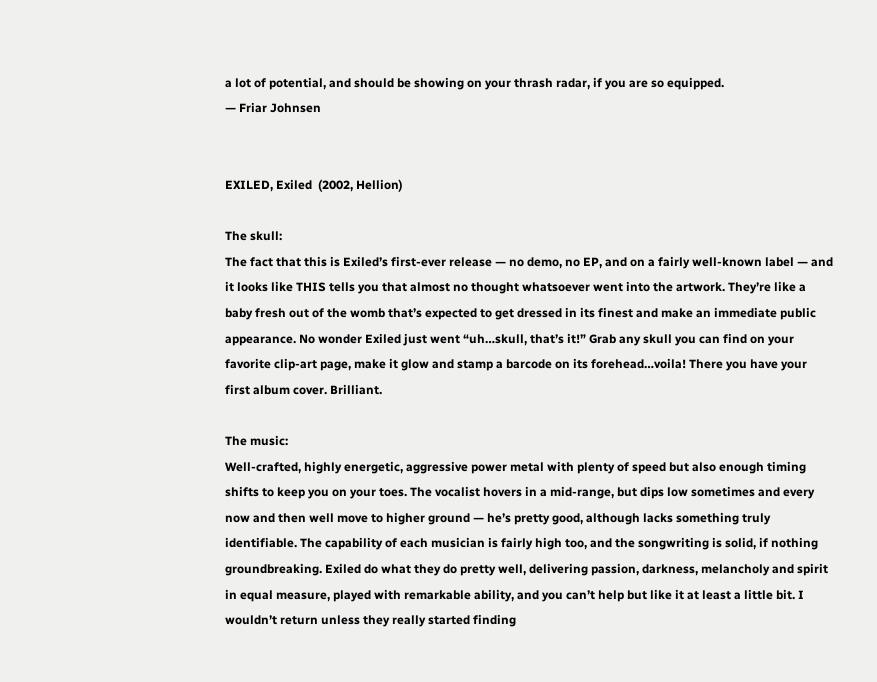a lot of potential, and should be showing on your thrash radar, if you are so equipped.
— Friar Johnsen


EXILED, Exiled  (2002, Hellion)

The skull:
The fact that this is Exiled’s first-ever release — no demo, no EP, and on a fairly well-known label — and it looks like THIS tells you that almost no thought whatsoever went into the artwork. They’re like a baby fresh out of the womb that’s expected to get dressed in its finest and make an immediate public appearance. No wonder Exiled just went “uh…skull, that’s it!” Grab any skull you can find on your favorite clip-art page, make it glow and stamp a barcode on its forehead…voila! There you have your first album cover. Brilliant.

The music:
Well-crafted, highly energetic, aggressive power metal with plenty of speed but also enough timing shifts to keep you on your toes. The vocalist hovers in a mid-range, but dips low sometimes and every now and then well move to higher ground — he’s pretty good, although lacks something truly identifiable. The capability of each musician is fairly high too, and the songwriting is solid, if nothing groundbreaking. Exiled do what they do pretty well, delivering passion, darkness, melancholy and spirit in equal measure, played with remarkable ability, and you can’t help but like it at least a little bit. I wouldn’t return unless they really started finding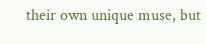their own unique muse, but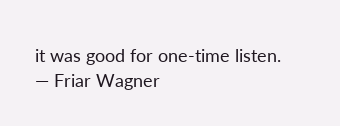it was good for one-time listen.
— Friar Wagner